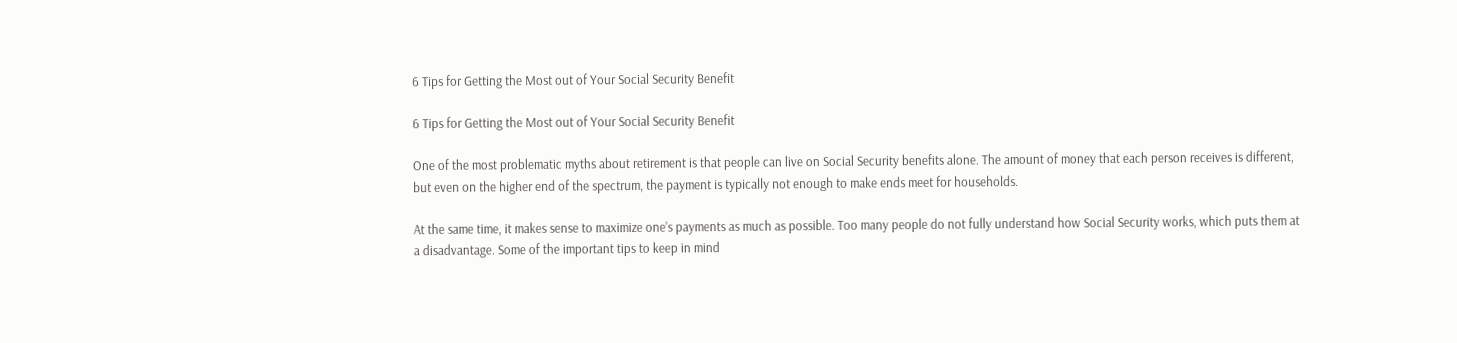6 Tips for Getting the Most out of Your Social Security Benefit

6 Tips for Getting the Most out of Your Social Security Benefit

One of the most problematic myths about retirement is that people can live on Social Security benefits alone. The amount of money that each person receives is different, but even on the higher end of the spectrum, the payment is typically not enough to make ends meet for households.

At the same time, it makes sense to maximize one’s payments as much as possible. Too many people do not fully understand how Social Security works, which puts them at a disadvantage. Some of the important tips to keep in mind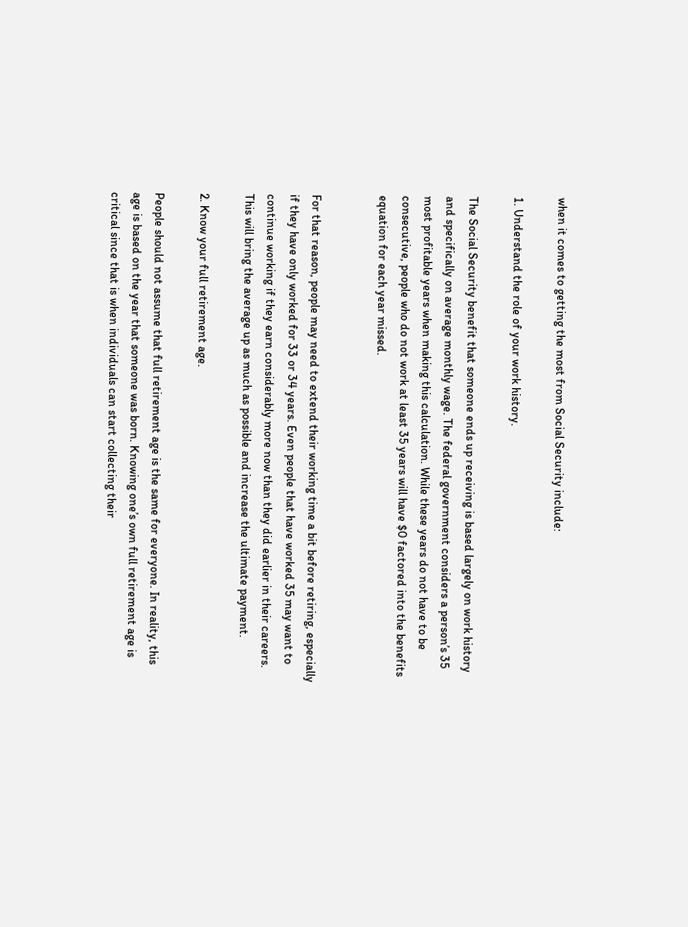when it comes to getting the most from Social Security include:

1. Understand the role of your work history.

The Social Security benefit that someone ends up receiving is based largely on work history and specifically on average monthly wage. The federal government considers a person’s 35 most profitable years when making this calculation. While these years do not have to be consecutive, people who do not work at least 35 years will have $0 factored into the benefits equation for each year missed.


For that reason, people may need to extend their working time a bit before retiring, especially if they have only worked for 33 or 34 years. Even people that have worked 35 may want to continue working if they earn considerably more now than they did earlier in their careers. This will bring the average up as much as possible and increase the ultimate payment.

2. Know your full retirement age.

People should not assume that full retirement age is the same for everyone. In reality, this age is based on the year that someone was born. Knowing one’s own full retirement age is critical since that is when individuals can start collecting their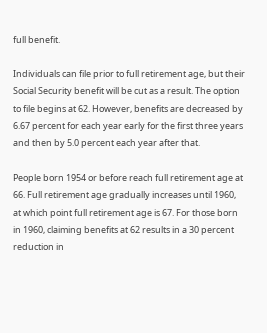full benefit.

Individuals can file prior to full retirement age, but their Social Security benefit will be cut as a result. The option to file begins at 62. However, benefits are decreased by 6.67 percent for each year early for the first three years and then by 5.0 percent each year after that.

People born 1954 or before reach full retirement age at 66. Full retirement age gradually increases until 1960, at which point full retirement age is 67. For those born in 1960, claiming benefits at 62 results in a 30 percent reduction in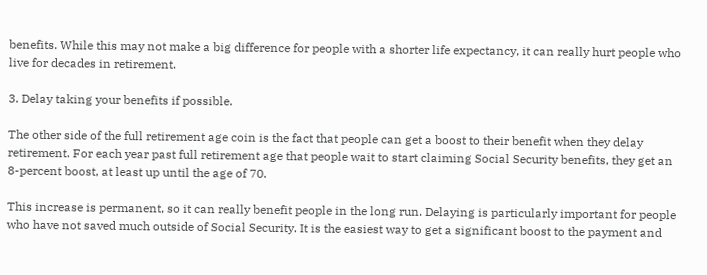benefits. While this may not make a big difference for people with a shorter life expectancy, it can really hurt people who live for decades in retirement.

3. Delay taking your benefits if possible.

The other side of the full retirement age coin is the fact that people can get a boost to their benefit when they delay retirement. For each year past full retirement age that people wait to start claiming Social Security benefits, they get an 8-percent boost, at least up until the age of 70.

This increase is permanent, so it can really benefit people in the long run. Delaying is particularly important for people who have not saved much outside of Social Security. It is the easiest way to get a significant boost to the payment and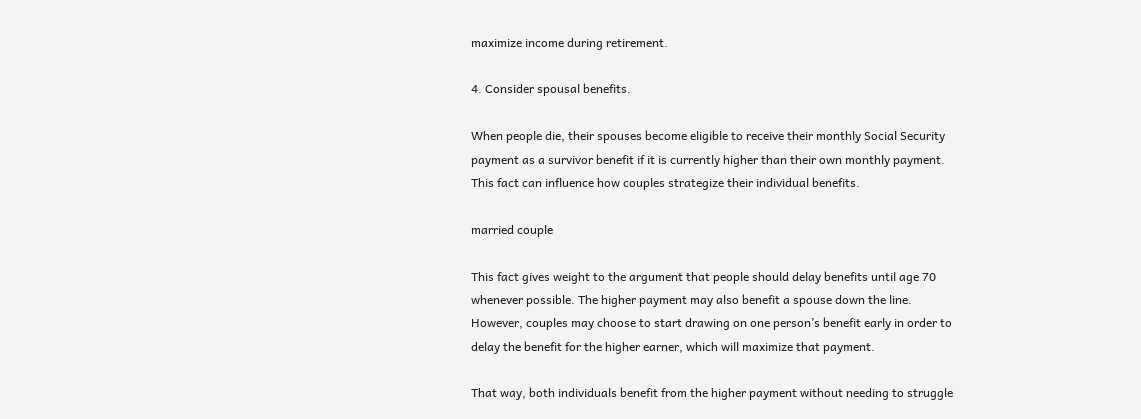maximize income during retirement.

4. Consider spousal benefits.

When people die, their spouses become eligible to receive their monthly Social Security payment as a survivor benefit if it is currently higher than their own monthly payment. This fact can influence how couples strategize their individual benefits.

married couple

This fact gives weight to the argument that people should delay benefits until age 70 whenever possible. The higher payment may also benefit a spouse down the line. However, couples may choose to start drawing on one person’s benefit early in order to delay the benefit for the higher earner, which will maximize that payment.

That way, both individuals benefit from the higher payment without needing to struggle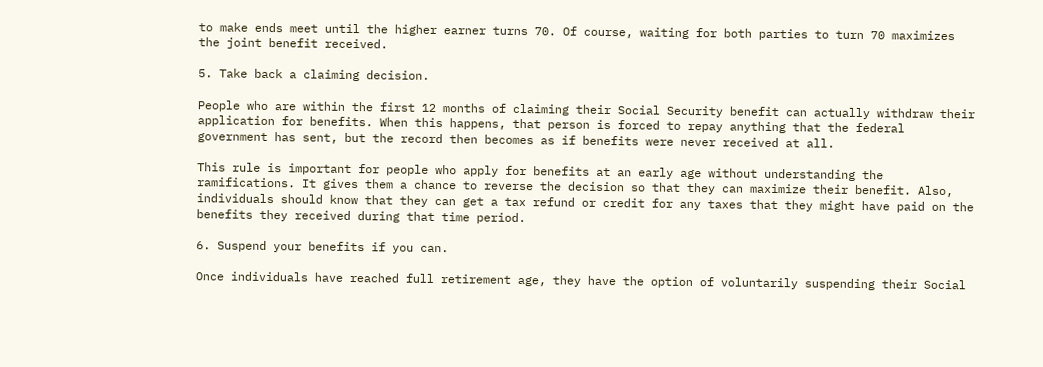to make ends meet until the higher earner turns 70. Of course, waiting for both parties to turn 70 maximizes the joint benefit received.

5. Take back a claiming decision.

People who are within the first 12 months of claiming their Social Security benefit can actually withdraw their application for benefits. When this happens, that person is forced to repay anything that the federal government has sent, but the record then becomes as if benefits were never received at all.

This rule is important for people who apply for benefits at an early age without understanding the ramifications. It gives them a chance to reverse the decision so that they can maximize their benefit. Also, individuals should know that they can get a tax refund or credit for any taxes that they might have paid on the benefits they received during that time period.

6. Suspend your benefits if you can.

Once individuals have reached full retirement age, they have the option of voluntarily suspending their Social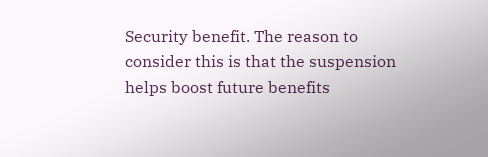Security benefit. The reason to consider this is that the suspension helps boost future benefits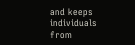and keeps individuals from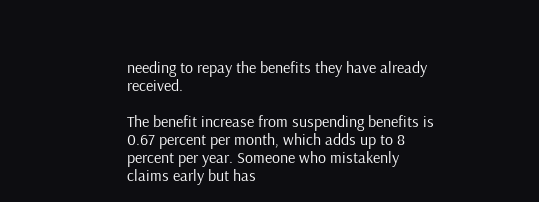needing to repay the benefits they have already received.

The benefit increase from suspending benefits is 0.67 percent per month, which adds up to 8 percent per year. Someone who mistakenly claims early but has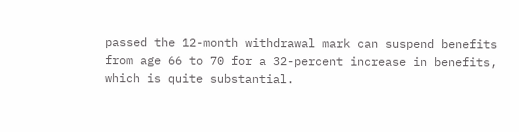passed the 12-month withdrawal mark can suspend benefits from age 66 to 70 for a 32-percent increase in benefits, which is quite substantial.